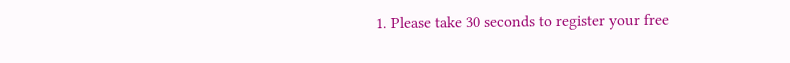1. Please take 30 seconds to register your free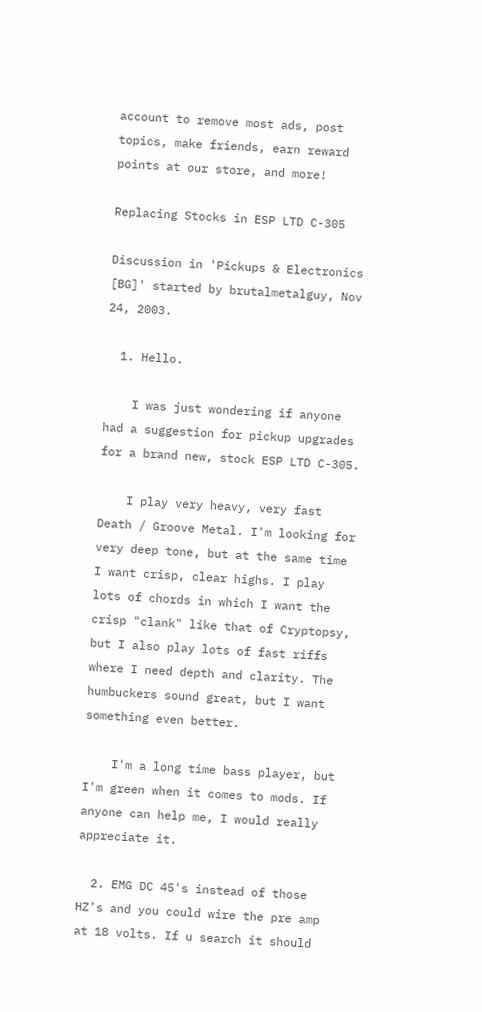account to remove most ads, post topics, make friends, earn reward points at our store, and more!

Replacing Stocks in ESP LTD C-305

Discussion in 'Pickups & Electronics [BG]' started by brutalmetalguy, Nov 24, 2003.

  1. Hello.

    I was just wondering if anyone had a suggestion for pickup upgrades for a brand new, stock ESP LTD C-305.

    I play very heavy, very fast Death / Groove Metal. I'm looking for very deep tone, but at the same time I want crisp, clear highs. I play lots of chords in which I want the crisp "clank" like that of Cryptopsy, but I also play lots of fast riffs where I need depth and clarity. The humbuckers sound great, but I want something even better.

    I'm a long time bass player, but I'm green when it comes to mods. If anyone can help me, I would really appreciate it.

  2. EMG DC 45's instead of those HZ's and you could wire the pre amp at 18 volts. If u search it should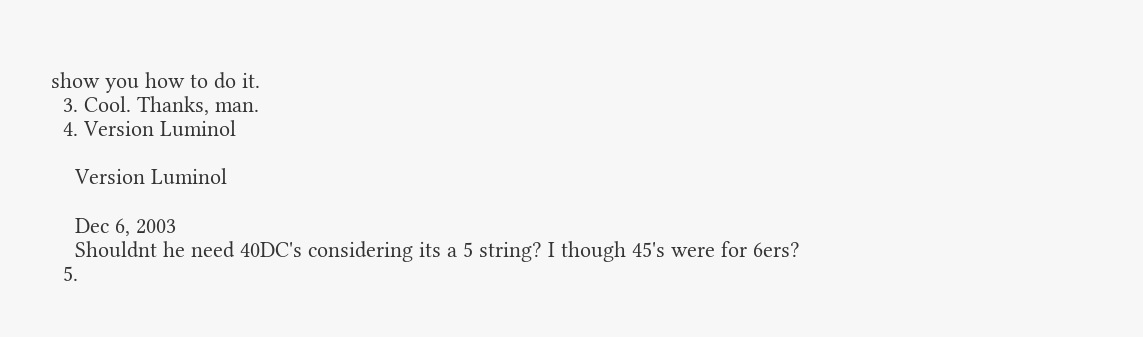show you how to do it.
  3. Cool. Thanks, man.
  4. Version Luminol

    Version Luminol

    Dec 6, 2003
    Shouldnt he need 40DC's considering its a 5 string? I though 45's were for 6ers?
  5.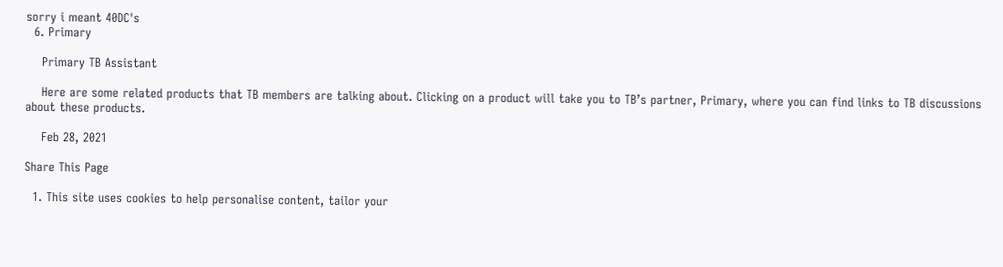sorry i meant 40DC's
  6. Primary

    Primary TB Assistant

    Here are some related products that TB members are talking about. Clicking on a product will take you to TB’s partner, Primary, where you can find links to TB discussions about these products.

    Feb 28, 2021

Share This Page

  1. This site uses cookies to help personalise content, tailor your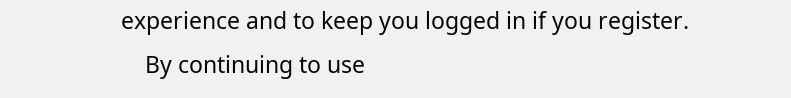experience and to keep you logged in if you register.
    By continuing to use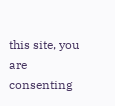this site, you are consenting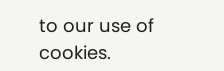to our use of cookies.